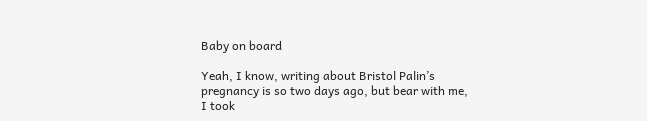Baby on board

Yeah, I know, writing about Bristol Palin’s pregnancy is so two days ago, but bear with me, I took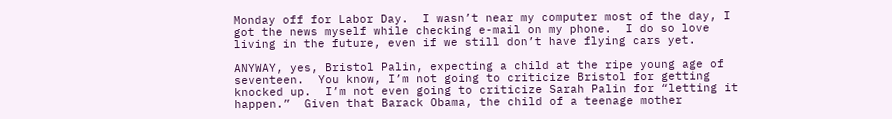Monday off for Labor Day.  I wasn’t near my computer most of the day, I got the news myself while checking e-mail on my phone.  I do so love living in the future, even if we still don’t have flying cars yet.

ANYWAY, yes, Bristol Palin, expecting a child at the ripe young age of seventeen.  You know, I’m not going to criticize Bristol for getting knocked up.  I’m not even going to criticize Sarah Palin for “letting it happen.”  Given that Barack Obama, the child of a teenage mother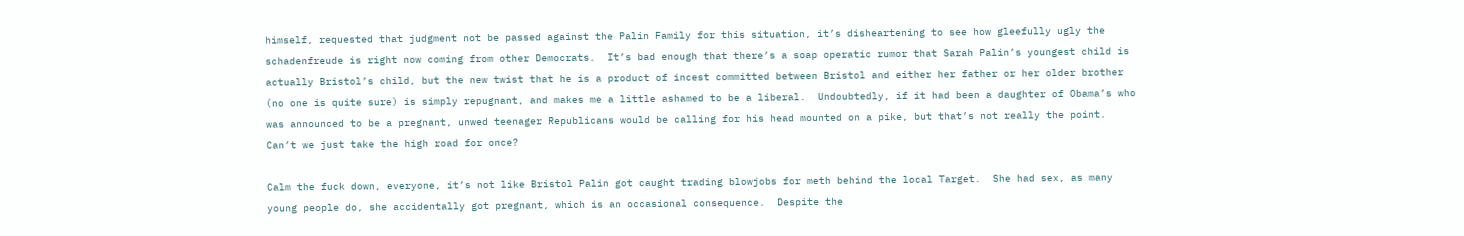himself, requested that judgment not be passed against the Palin Family for this situation, it’s disheartening to see how gleefully ugly the schadenfreude is right now coming from other Democrats.  It’s bad enough that there’s a soap operatic rumor that Sarah Palin’s youngest child is actually Bristol’s child, but the new twist that he is a product of incest committed between Bristol and either her father or her older brother (no one is quite sure) is simply repugnant, and makes me a little ashamed to be a liberal.  Undoubtedly, if it had been a daughter of Obama’s who was announced to be a pregnant, unwed teenager Republicans would be calling for his head mounted on a pike, but that’s not really the point.  Can’t we just take the high road for once?

Calm the fuck down, everyone, it’s not like Bristol Palin got caught trading blowjobs for meth behind the local Target.  She had sex, as many young people do, she accidentally got pregnant, which is an occasional consequence.  Despite the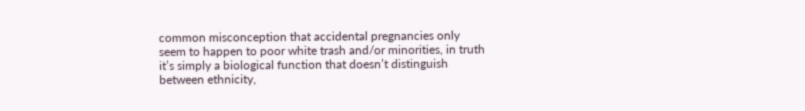common misconception that accidental pregnancies only seem to happen to poor white trash and/or minorities, in truth it’s simply a biological function that doesn’t distinguish between ethnicity,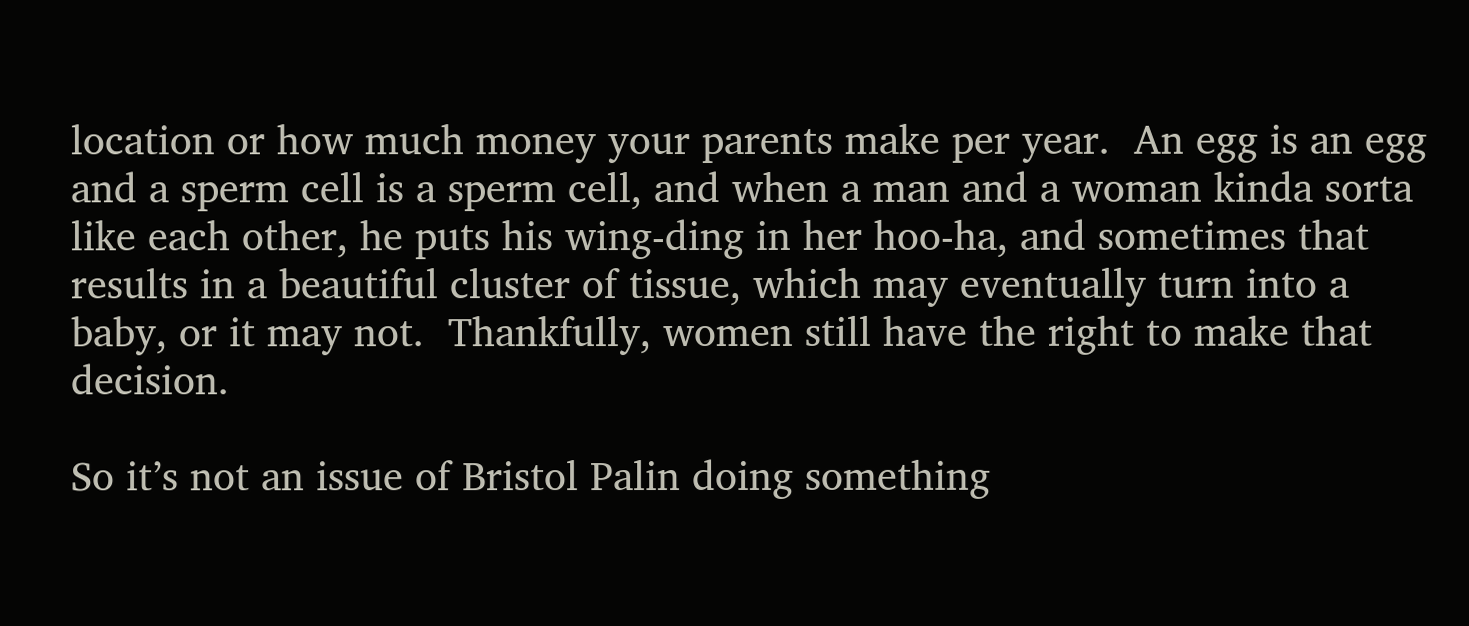location or how much money your parents make per year.  An egg is an egg and a sperm cell is a sperm cell, and when a man and a woman kinda sorta like each other, he puts his wing-ding in her hoo-ha, and sometimes that results in a beautiful cluster of tissue, which may eventually turn into a baby, or it may not.  Thankfully, women still have the right to make that decision.

So it’s not an issue of Bristol Palin doing something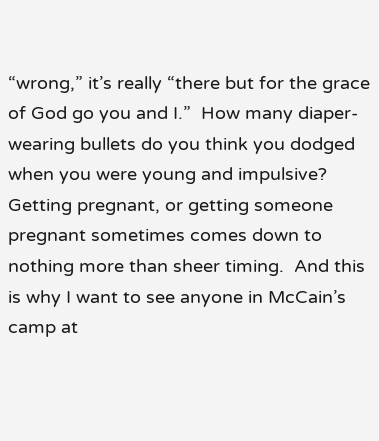“wrong,” it’s really “there but for the grace of God go you and I.”  How many diaper-wearing bullets do you think you dodged when you were young and impulsive? Getting pregnant, or getting someone pregnant sometimes comes down to nothing more than sheer timing.  And this is why I want to see anyone in McCain’s camp at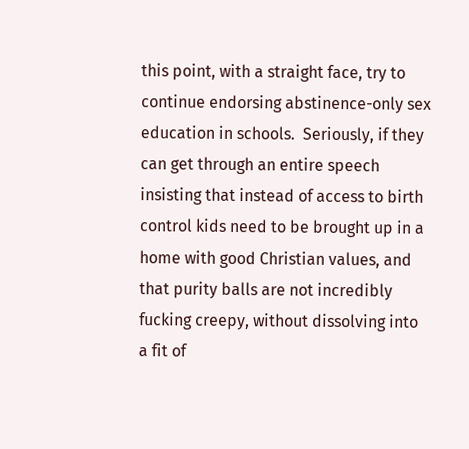this point, with a straight face, try to continue endorsing abstinence-only sex education in schools.  Seriously, if they can get through an entire speech insisting that instead of access to birth control kids need to be brought up in a home with good Christian values, and that purity balls are not incredibly fucking creepy, without dissolving into a fit of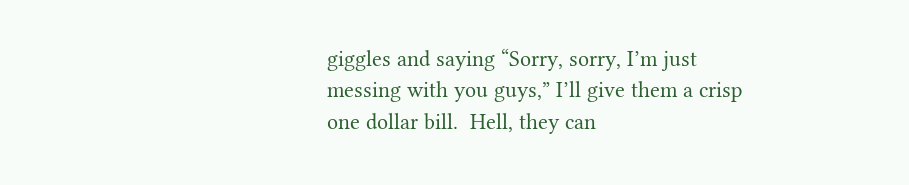giggles and saying “Sorry, sorry, I’m just messing with you guys,” I’ll give them a crisp one dollar bill.  Hell, they can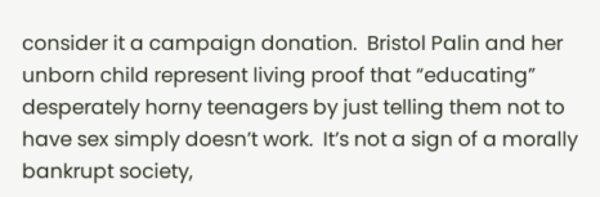consider it a campaign donation.  Bristol Palin and her unborn child represent living proof that “educating” desperately horny teenagers by just telling them not to have sex simply doesn’t work.  It’s not a sign of a morally bankrupt society,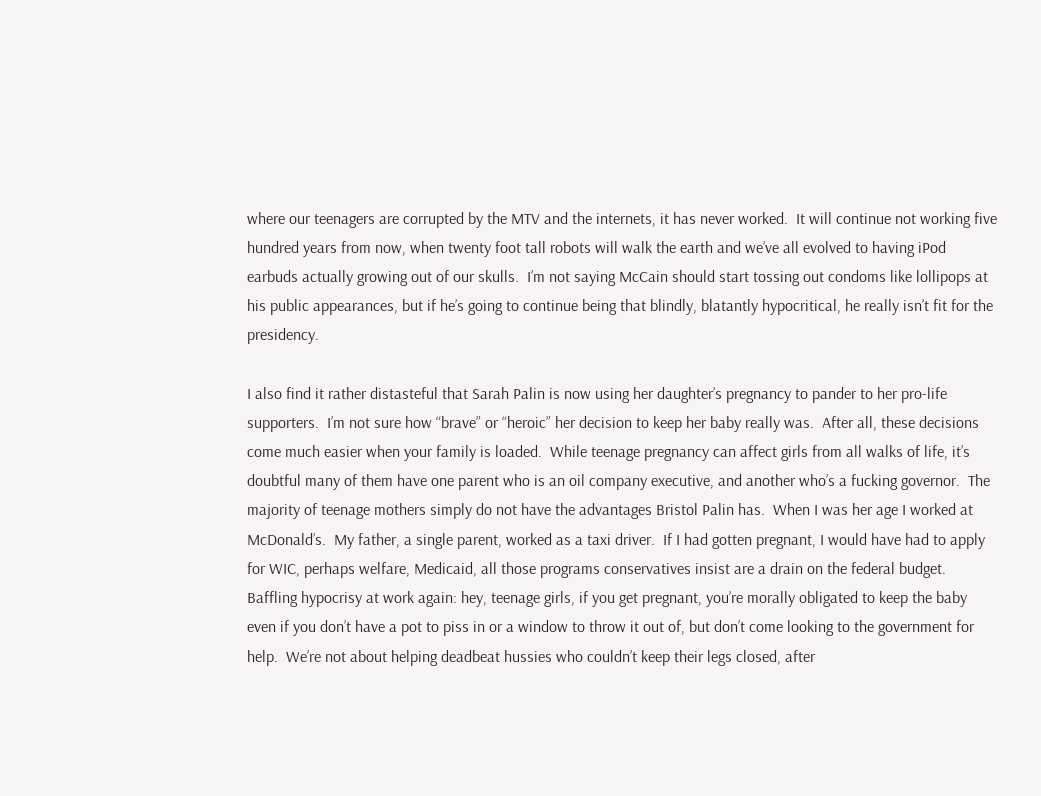where our teenagers are corrupted by the MTV and the internets, it has never worked.  It will continue not working five hundred years from now, when twenty foot tall robots will walk the earth and we’ve all evolved to having iPod earbuds actually growing out of our skulls.  I’m not saying McCain should start tossing out condoms like lollipops at his public appearances, but if he’s going to continue being that blindly, blatantly hypocritical, he really isn’t fit for the presidency.

I also find it rather distasteful that Sarah Palin is now using her daughter’s pregnancy to pander to her pro-life supporters.  I’m not sure how “brave” or “heroic” her decision to keep her baby really was.  After all, these decisions come much easier when your family is loaded.  While teenage pregnancy can affect girls from all walks of life, it’s doubtful many of them have one parent who is an oil company executive, and another who’s a fucking governor.  The majority of teenage mothers simply do not have the advantages Bristol Palin has.  When I was her age I worked at McDonald’s.  My father, a single parent, worked as a taxi driver.  If I had gotten pregnant, I would have had to apply for WIC, perhaps welfare, Medicaid, all those programs conservatives insist are a drain on the federal budget.  Baffling hypocrisy at work again: hey, teenage girls, if you get pregnant, you’re morally obligated to keep the baby even if you don’t have a pot to piss in or a window to throw it out of, but don’t come looking to the government for help.  We’re not about helping deadbeat hussies who couldn’t keep their legs closed, after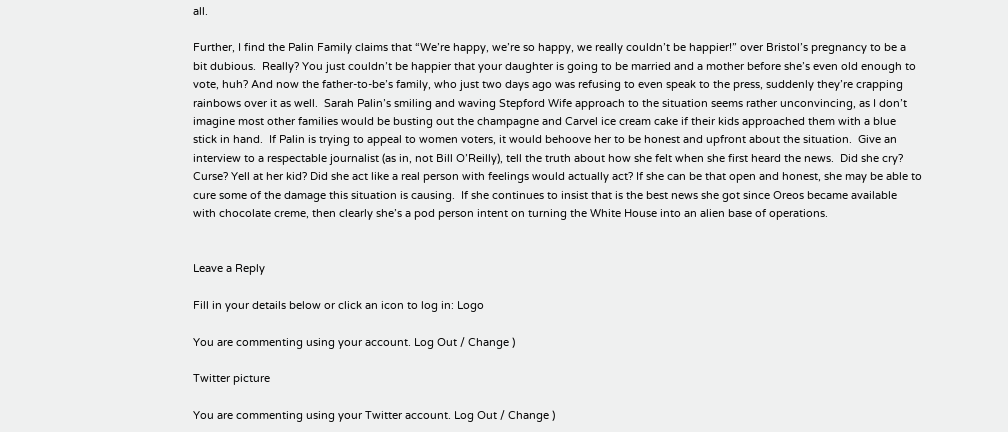all.

Further, I find the Palin Family claims that “We’re happy, we’re so happy, we really couldn’t be happier!” over Bristol’s pregnancy to be a bit dubious.  Really? You just couldn’t be happier that your daughter is going to be married and a mother before she’s even old enough to vote, huh? And now the father-to-be’s family, who just two days ago was refusing to even speak to the press, suddenly they’re crapping rainbows over it as well.  Sarah Palin’s smiling and waving Stepford Wife approach to the situation seems rather unconvincing, as I don’t imagine most other families would be busting out the champagne and Carvel ice cream cake if their kids approached them with a blue stick in hand.  If Palin is trying to appeal to women voters, it would behoove her to be honest and upfront about the situation.  Give an interview to a respectable journalist (as in, not Bill O’Reilly), tell the truth about how she felt when she first heard the news.  Did she cry? Curse? Yell at her kid? Did she act like a real person with feelings would actually act? If she can be that open and honest, she may be able to cure some of the damage this situation is causing.  If she continues to insist that is the best news she got since Oreos became available with chocolate creme, then clearly she’s a pod person intent on turning the White House into an alien base of operations.


Leave a Reply

Fill in your details below or click an icon to log in: Logo

You are commenting using your account. Log Out / Change )

Twitter picture

You are commenting using your Twitter account. Log Out / Change )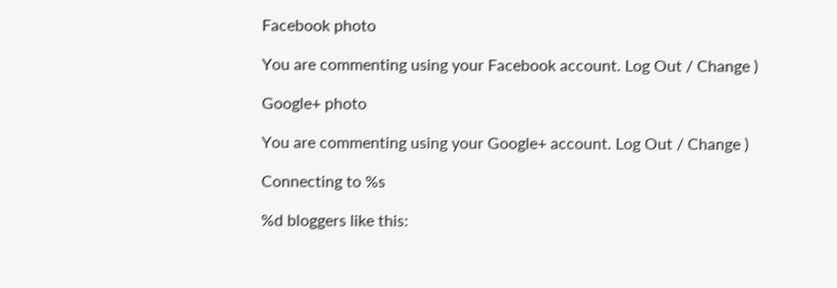Facebook photo

You are commenting using your Facebook account. Log Out / Change )

Google+ photo

You are commenting using your Google+ account. Log Out / Change )

Connecting to %s

%d bloggers like this: